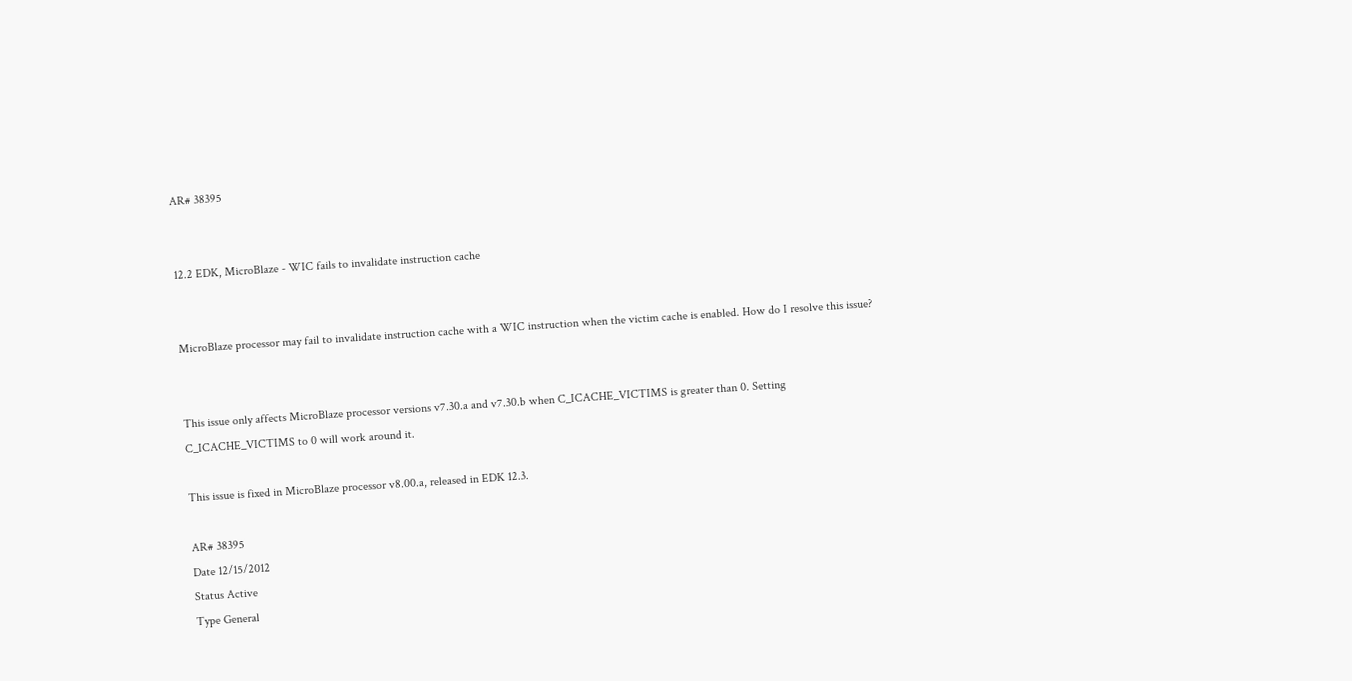AR# 38395


12.2 EDK, MicroBlaze - WIC fails to invalidate instruction cache


MicroBlaze processor may fail to invalidate instruction cache with a WIC instruction when the victim cache is enabled. How do I resolve this issue?


This issue only affects MicroBlaze processor versions v7.30.a and v7.30.b when C_ICACHE_VICTIMS is greater than 0. Setting C_ICACHE_VICTIMS to 0 will work around it.

This issue is fixed in MicroBlaze processor v8.00.a, released in EDK 12.3.

AR# 38395
Date 12/15/2012
Status Active
Type General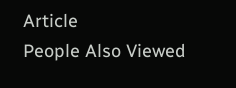Article
People Also Viewed